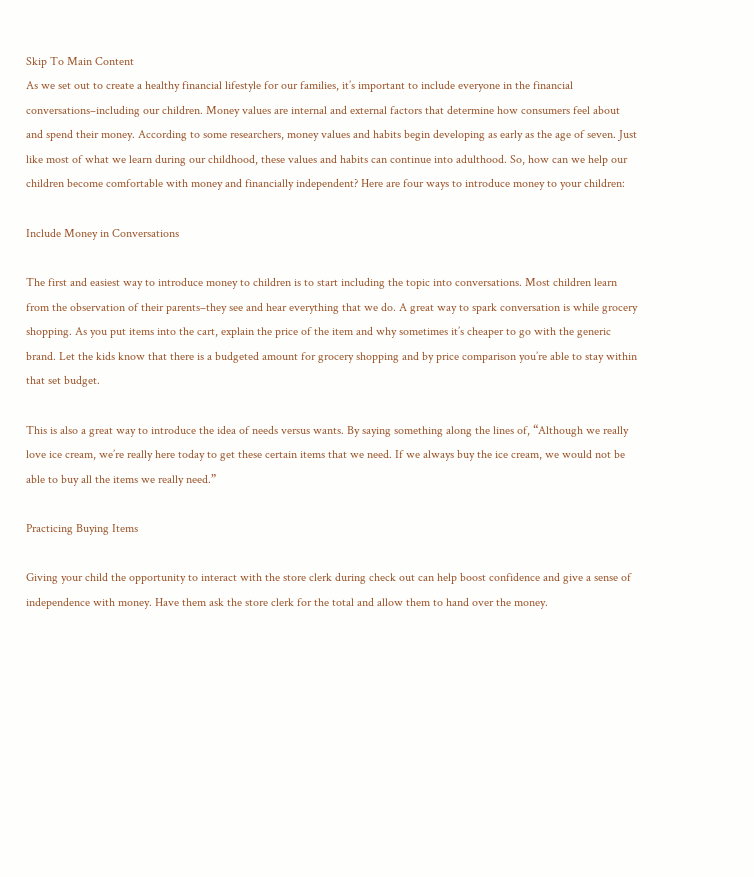Skip To Main Content
As we set out to create a healthy financial lifestyle for our families, it’s important to include everyone in the financial conversations–including our children. Money values are internal and external factors that determine how consumers feel about and spend their money. According to some researchers, money values and habits begin developing as early as the age of seven. Just like most of what we learn during our childhood, these values and habits can continue into adulthood. So, how can we help our children become comfortable with money and financially independent? Here are four ways to introduce money to your children:

Include Money in Conversations

The first and easiest way to introduce money to children is to start including the topic into conversations. Most children learn from the observation of their parents–they see and hear everything that we do. A great way to spark conversation is while grocery shopping. As you put items into the cart, explain the price of the item and why sometimes it’s cheaper to go with the generic brand. Let the kids know that there is a budgeted amount for grocery shopping and by price comparison you’re able to stay within that set budget.

This is also a great way to introduce the idea of needs versus wants. By saying something along the lines of, “Although we really love ice cream, we’re really here today to get these certain items that we need. If we always buy the ice cream, we would not be able to buy all the items we really need.”

Practicing Buying Items

Giving your child the opportunity to interact with the store clerk during check out can help boost confidence and give a sense of independence with money. Have them ask the store clerk for the total and allow them to hand over the money.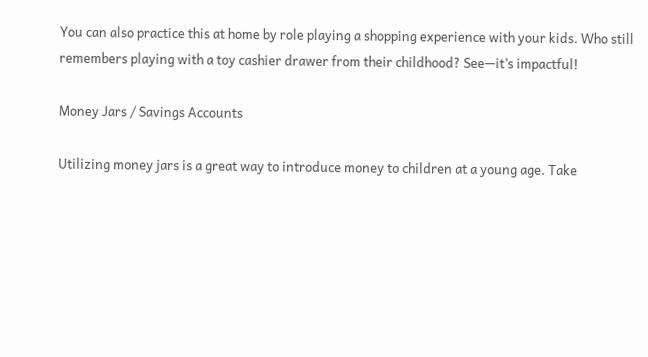You can also practice this at home by role playing a shopping experience with your kids. Who still remembers playing with a toy cashier drawer from their childhood? See—it’s impactful!

Money Jars / Savings Accounts

Utilizing money jars is a great way to introduce money to children at a young age. Take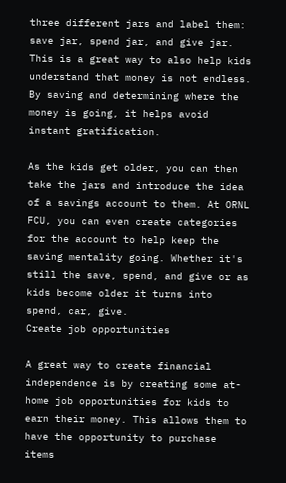three different jars and label them: save jar, spend jar, and give jar. This is a great way to also help kids understand that money is not endless. By saving and determining where the money is going, it helps avoid instant gratification.

As the kids get older, you can then take the jars and introduce the idea of a savings account to them. At ORNL FCU, you can even create categories for the account to help keep the saving mentality going. Whether it's still the save, spend, and give or as kids become older it turns into spend, car, give.
Create job opportunities

A great way to create financial independence is by creating some at-home job opportunities for kids to earn their money. This allows them to have the opportunity to purchase items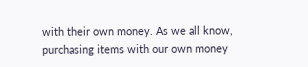with their own money. As we all know, purchasing items with our own money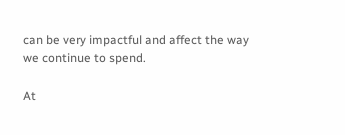can be very impactful and affect the way we continue to spend.

At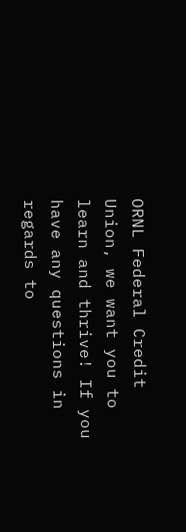ORNL Federal Credit Union, we want you to learn and thrive! If you have any questions in regards to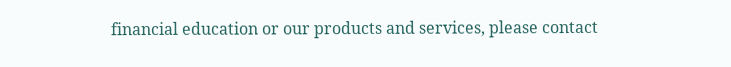financial education or our products and services, please contact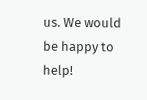us. We would be happy to help!